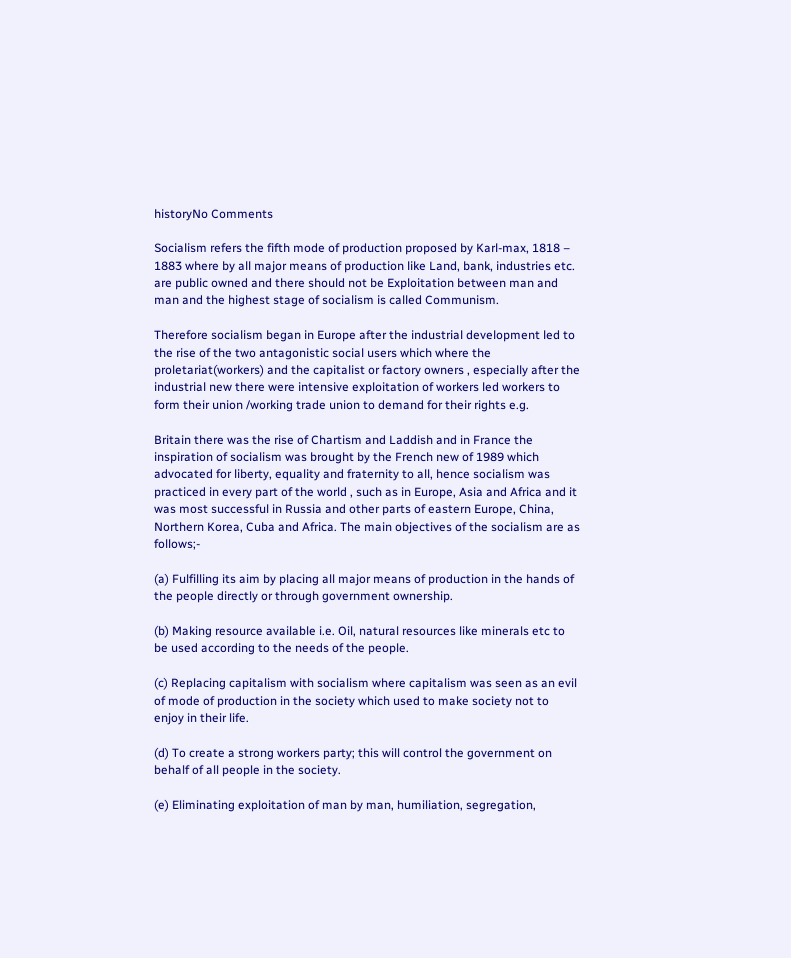historyNo Comments

Socialism refers the fifth mode of production proposed by Karl-max, 1818 – 1883 where by all major means of production like Land, bank, industries etc. are public owned and there should not be Exploitation between man and man and the highest stage of socialism is called Communism.

Therefore socialism began in Europe after the industrial development led to the rise of the two antagonistic social users which where the proletariat(workers) and the capitalist or factory owners , especially after the industrial new there were intensive exploitation of workers led workers to form their union /working trade union to demand for their rights e.g.

Britain there was the rise of Chartism and Laddish and in France the inspiration of socialism was brought by the French new of 1989 which advocated for liberty, equality and fraternity to all, hence socialism was practiced in every part of the world , such as in Europe, Asia and Africa and it was most successful in Russia and other parts of eastern Europe, China, Northern Korea, Cuba and Africa. The main objectives of the socialism are as follows;-

(a) Fulfilling its aim by placing all major means of production in the hands of the people directly or through government ownership.

(b) Making resource available i.e. Oil, natural resources like minerals etc to be used according to the needs of the people.

(c) Replacing capitalism with socialism where capitalism was seen as an evil of mode of production in the society which used to make society not to enjoy in their life.

(d) To create a strong workers party; this will control the government on behalf of all people in the society.

(e) Eliminating exploitation of man by man, humiliation, segregation,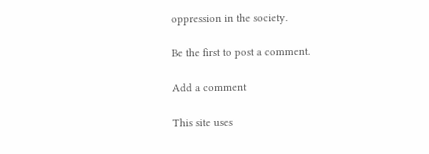oppression in the society.

Be the first to post a comment.

Add a comment

This site uses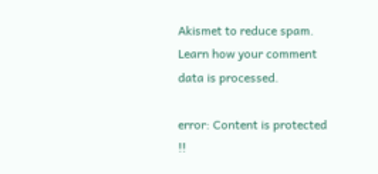Akismet to reduce spam. Learn how your comment data is processed.

error: Content is protected !!